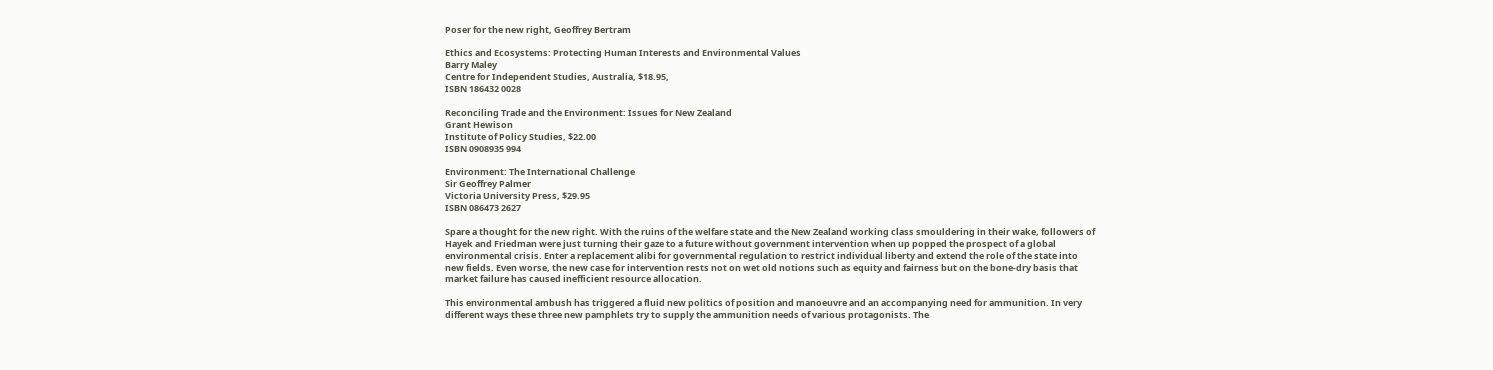Poser for the new right, Geoffrey Bertram

Ethics and Ecosystems: Protecting Human Interests and Environmental Values
Barry Maley
Centre for Independent Studies, Australia, $18.95,
ISBN 186432 0028

Reconciling Trade and the Environment: Issues for New Zealand
Grant Hewison
Institute of Policy Studies, $22.00
ISBN 0908935 994

Environment: The International Challenge
Sir Geoffrey Palmer
Victoria University Press, $29.95
ISBN 086473 2627

Spare a thought for the new right. With the ruins of the welfare state and the New Zealand working class smouldering in their wake, followers of Hayek and Friedman were just turning their gaze to a future without government intervention when up popped the prospect of a global environmental crisis. Enter a replacement alibi for governmental regulation to restrict individual liberty and extend the role of the state into new fields. Even worse, the new case for intervention rests not on wet old notions such as equity and fairness but on the bone‑dry basis that market failure has caused inefficient resource allocation.

This environmental ambush has triggered a fluid new politics of position and manoeuvre and an accompanying need for ammunition. In very different ways these three new pamphlets try to supply the ammunition needs of various protagonists. The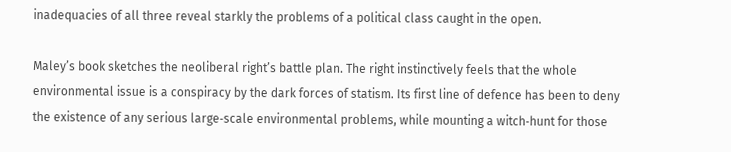inadequacies of all three reveal starkly the problems of a political class caught in the open.

Maley’s book sketches the neoliberal right’s battle plan. The right instinctively feels that the whole environmental issue is a conspiracy by the dark forces of statism. Its first line of defence has been to deny the existence of any serious large‑scale environmental problems, while mounting a witch‑hunt for those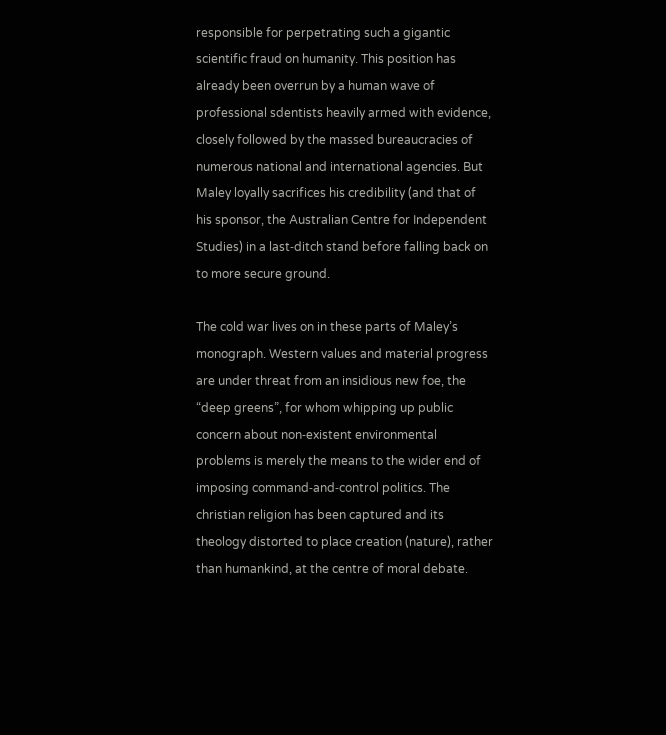responsible for perpetrating such a gigantic scientific fraud on humanity. This position has already been overrun by a human wave of professional sdentists heavily armed with evidence, closely followed by the massed bureaucracies of numerous national and international agencies. But Maley loyally sacrifices his credibility (and that of his sponsor, the Australian Centre for Independent Studies) in a last‑ditch stand before falling back on to more secure ground.

The cold war lives on in these parts of Maley’s monograph. Western values and material progress are under threat from an insidious new foe, the “deep greens”, for whom whipping up public concern about non‑existent environmental problems is merely the means to the wider end of imposing command‑and‑control politics. The christian religion has been captured and its theology distorted to place creation (nature), rather than humankind, at the centre of moral debate.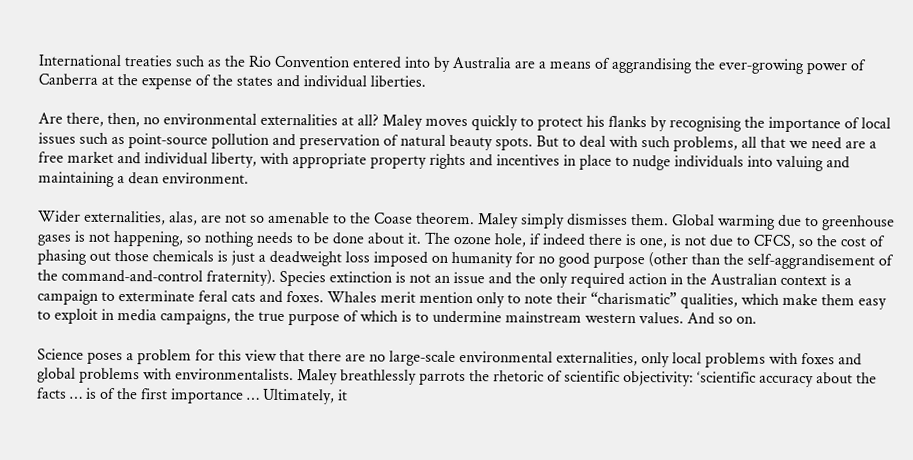International treaties such as the Rio Convention entered into by Australia are a means of aggrandising the ever‑growing power of Canberra at the expense of the states and individual liberties.

Are there, then, no environmental externalities at all? Maley moves quickly to protect his flanks by recognising the importance of local issues such as point‑source pollution and preservation of natural beauty spots. But to deal with such problems, all that we need are a free market and individual liberty, with appropriate property rights and incentives in place to nudge individuals into valuing and maintaining a dean environment.

Wider externalities, alas, are not so amenable to the Coase theorem. Maley simply dismisses them. Global warming due to greenhouse gases is not happening, so nothing needs to be done about it. The ozone hole, if indeed there is one, is not due to CFCS, so the cost of phasing out those chemicals is just a deadweight loss imposed on humanity for no good purpose (other than the self‑aggrandisement of the command‑and‑control fraternity). Species extinction is not an issue and the only required action in the Australian context is a campaign to exterminate feral cats and foxes. Whales merit mention only to note their “charismatic” qualities, which make them easy to exploit in media campaigns, the true purpose of which is to undermine mainstream western values. And so on.

Science poses a problem for this view that there are no large‑scale environmental externalities, only local problems with foxes and global problems with environmentalists. Maley breathlessly parrots the rhetoric of scientific objectivity: ‘scientific accuracy about the facts … is of the first importance … Ultimately, it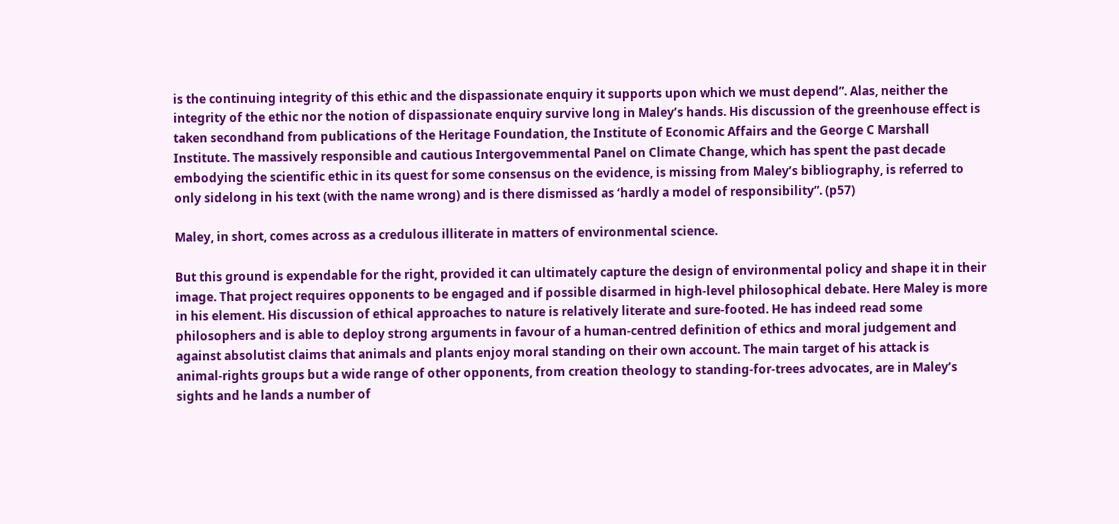is the continuing integrity of this ethic and the dispassionate enquiry it supports upon which we must depend”. Alas, neither the integrity of the ethic nor the notion of dispassionate enquiry survive long in Maley’s hands. His discussion of the greenhouse effect is taken secondhand from publications of the Heritage Foundation, the Institute of Economic Affairs and the George C Marshall Institute. The massively responsible and cautious Intergovemmental Panel on Climate Change, which has spent the past decade embodying the scientific ethic in its quest for some consensus on the evidence, is missing from Maley’s bibliography, is referred to only sidelong in his text (with the name wrong) and is there dismissed as ‘hardly a model of responsibility”. (p57)

Maley, in short, comes across as a credulous illiterate in matters of environmental science.

But this ground is expendable for the right, provided it can ultimately capture the design of environmental policy and shape it in their image. That project requires opponents to be engaged and if possible disarmed in high‑level philosophical debate. Here Maley is more in his element. His discussion of ethical approaches to nature is relatively literate and sure‑footed. He has indeed read some philosophers and is able to deploy strong arguments in favour of a human‑centred definition of ethics and moral judgement and against absolutist claims that animals and plants enjoy moral standing on their own account. The main target of his attack is animal‑rights groups but a wide range of other opponents, from creation theology to standing‑for‑trees advocates, are in Maley’s sights and he lands a number of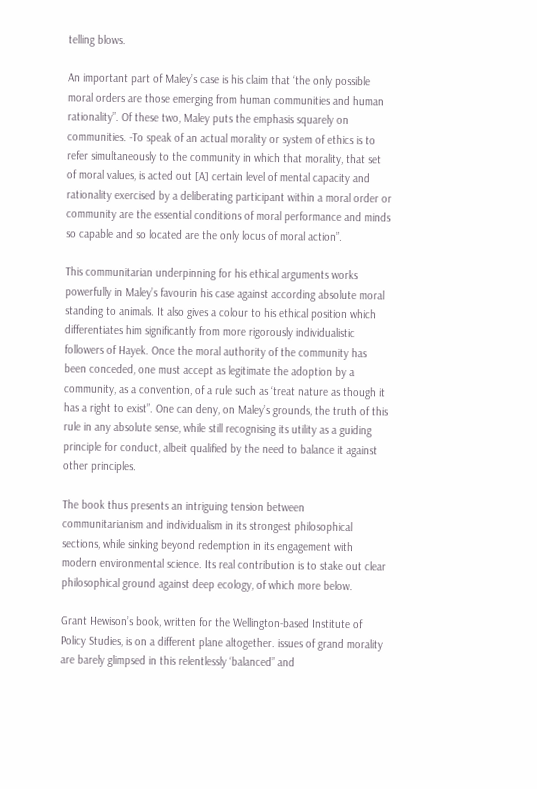telling blows.

An important part of Maley’s case is his claim that ‘the only possible moral orders are those emerging from human communities and human rationality”. Of these two, Maley puts the emphasis squarely on communities. ‑To speak of an actual morality or system of ethics is to refer simultaneously to the community in which that morality, that set of moral values, is acted out [A] certain level of mental capacity and rationality exercised by a deliberating participant within a moral order or community are the essential conditions of moral performance and minds so capable and so located are the only locus of moral action”.

This communitarian underpinning for his ethical arguments works powerfully in Maley’s favourin his case against according absolute moral standing to animals. It also gives a colour to his ethical position which differentiates him significantly from more rigorously individualistic followers of Hayek. Once the moral authority of the community has been conceded, one must accept as legitimate the adoption by a community, as a convention, of a rule such as ‘treat nature as though it has a right to exist”. One can deny, on Maley’s grounds, the truth of this rule in any absolute sense, while still recognising its utility as a guiding principle for conduct, albeit qualified by the need to balance it against other principles.

The book thus presents an intriguing tension between communitarianism and individualism in its strongest philosophical sections, while sinking beyond redemption in its engagement with modern environmental science. Its real contribution is to stake out clear philosophical ground against deep ecology, of which more below.

Grant Hewison’s book, written for the Wellington‑based Institute of Policy Studies, is on a different plane altogether. issues of grand morality are barely glimpsed in this relentlessly ‘balanced” and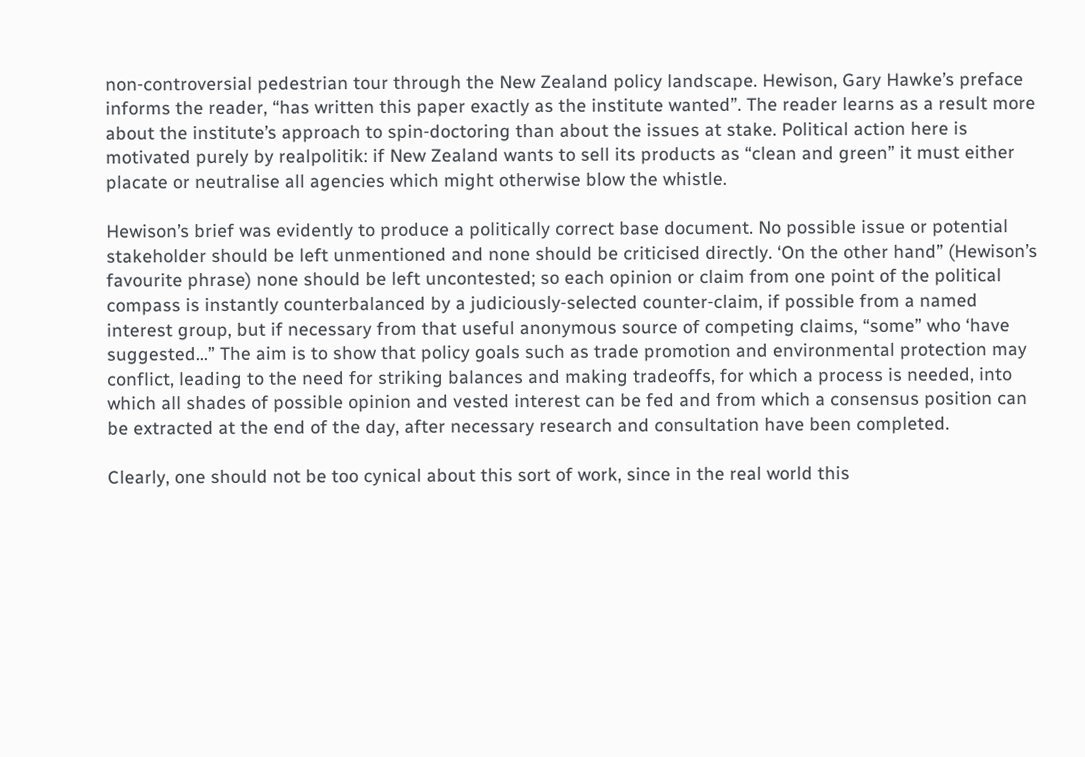non‑controversial pedestrian tour through the New Zealand policy landscape. Hewison, Gary Hawke’s preface informs the reader, “has written this paper exactly as the institute wanted”. The reader learns as a result more about the institute’s approach to spin‑doctoring than about the issues at stake. Political action here is motivated purely by realpolitik: if New Zealand wants to sell its products as “clean and green” it must either placate or neutralise all agencies which might otherwise blow the whistle.

Hewison’s brief was evidently to produce a politically correct base document. No possible issue or potential stakeholder should be left unmentioned and none should be criticised directly. ‘On the other hand” (Hewison’s favourite phrase) none should be left uncontested; so each opinion or claim from one point of the political compass is instantly counterbalanced by a judiciously‑selected counter‑claim, if possible from a named interest group, but if necessary from that useful anonymous source of competing claims, “some” who ‘have suggested…” The aim is to show that policy goals such as trade promotion and environmental protection may conflict, leading to the need for striking balances and making tradeoffs, for which a process is needed, into which all shades of possible opinion and vested interest can be fed and from which a consensus position can be extracted at the end of the day, after necessary research and consultation have been completed.

Clearly, one should not be too cynical about this sort of work, since in the real world this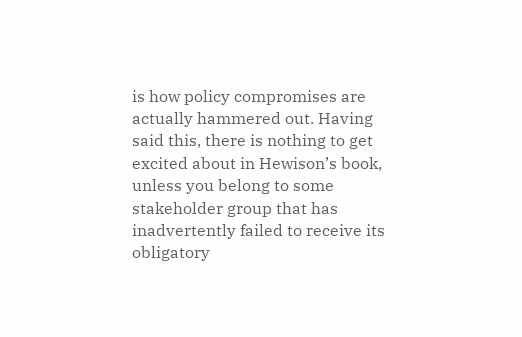is how policy compromises are actually hammered out. Having said this, there is nothing to get excited about in Hewison’s book, unless you belong to some stakeholder group that has inadvertently failed to receive its obligatory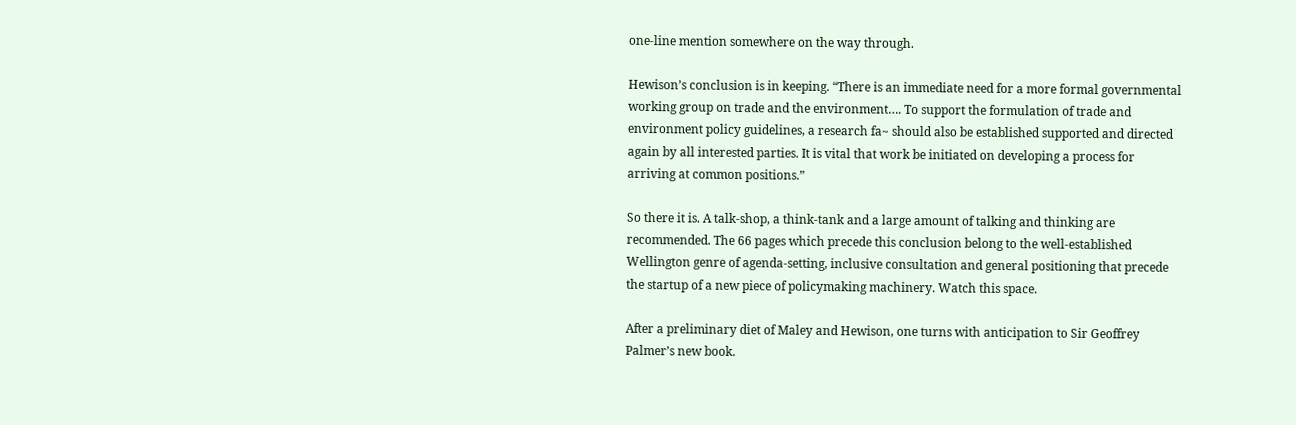one‑line mention somewhere on the way through.

Hewison’s conclusion is in keeping. “There is an immediate need for a more formal governmental working group on trade and the environment…. To support the formulation of trade and environment policy guidelines, a research fa~ should also be established supported and directed again by all interested parties. It is vital that work be initiated on developing a process for arriving at common positions.”

So there it is. A talk‑shop, a think‑tank and a large amount of talking and thinking are recommended. The 66 pages which precede this conclusion belong to the well-established Wellington genre of agenda‑setting, inclusive consultation and general positioning that precede the startup of a new piece of policymaking machinery. Watch this space.

After a preliminary diet of Maley and Hewison, one turns with anticipation to Sir Geoffrey Palmer’s new book.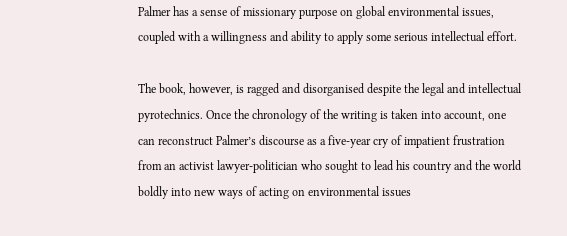Palmer has a sense of missionary purpose on global environmental issues, coupled with a willingness and ability to apply some serious intellectual effort.

The book, however, is ragged and disorganised despite the legal and intellectual pyrotechnics. Once the chronology of the writing is taken into account, one can reconstruct Palmer’s discourse as a five‑year cry of impatient frustration from an activist lawyer‑politician who sought to lead his country and the world boldly into new ways of acting on environmental issues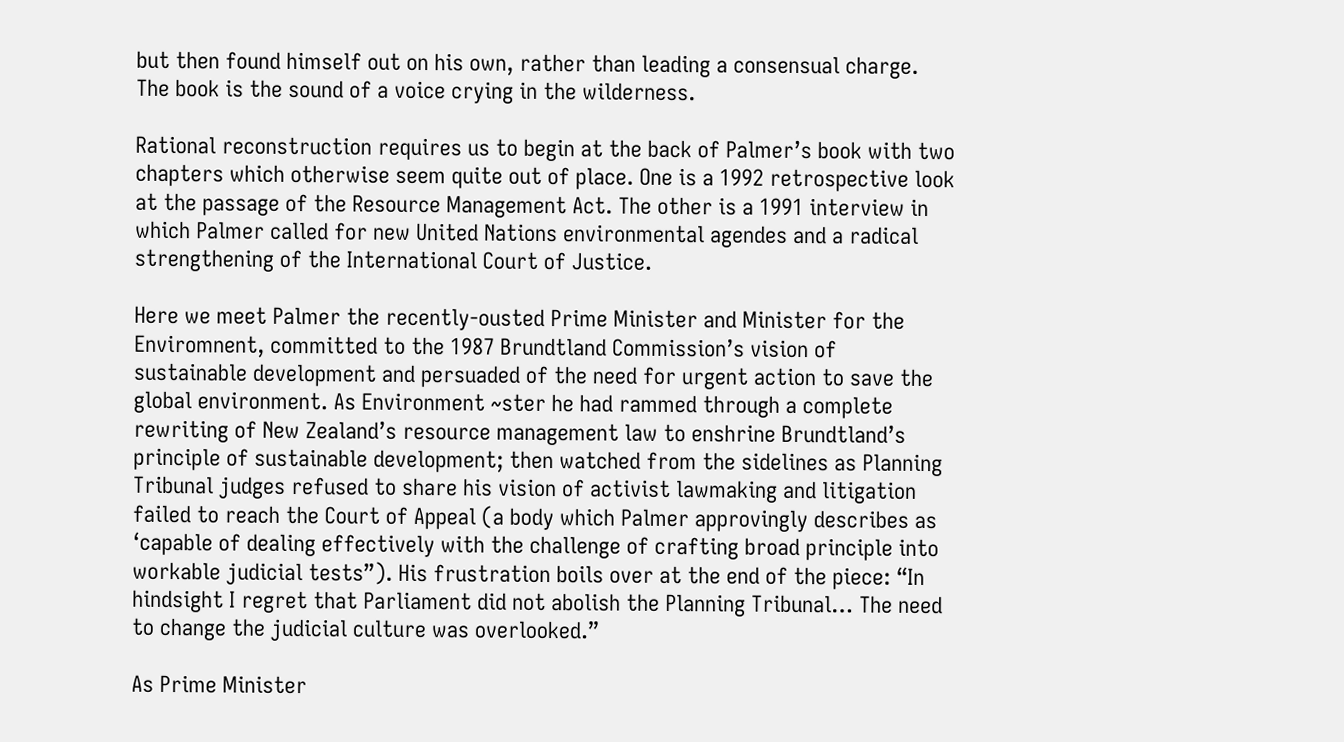but then found himself out on his own, rather than leading a consensual charge. The book is the sound of a voice crying in the wilderness.

Rational reconstruction requires us to begin at the back of Palmer’s book with two chapters which otherwise seem quite out of place. One is a 1992 retrospective look at the passage of the Resource Management Act. The other is a 1991 interview in which Palmer called for new United Nations environmental agendes and a radical strengthening of the International Court of Justice.

Here we meet Palmer the recently‑ousted Prime Minister and Minister for the Enviromnent, committed to the 1987 Brundtland Commission’s vision of sustainable development and persuaded of the need for urgent action to save the global environment. As Environment ~ster he had rammed through a complete rewriting of New Zealand’s resource management law to enshrine Brundtland’s principle of sustainable development; then watched from the sidelines as Planning Tribunal judges refused to share his vision of activist lawmaking and litigation failed to reach the Court of Appeal (a body which Palmer approvingly describes as ‘capable of dealing effectively with the challenge of crafting broad principle into workable judicial tests”). His frustration boils over at the end of the piece: “In hindsight I regret that Parliament did not abolish the Planning Tribunal… The need to change the judicial culture was overlooked.”

As Prime Minister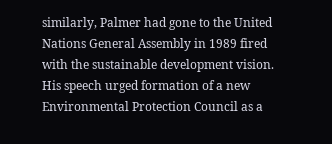similarly, Palmer had gone to the United Nations General Assembly in 1989 fired with the sustainable development vision. His speech urged formation of a new Environmental Protection Council as a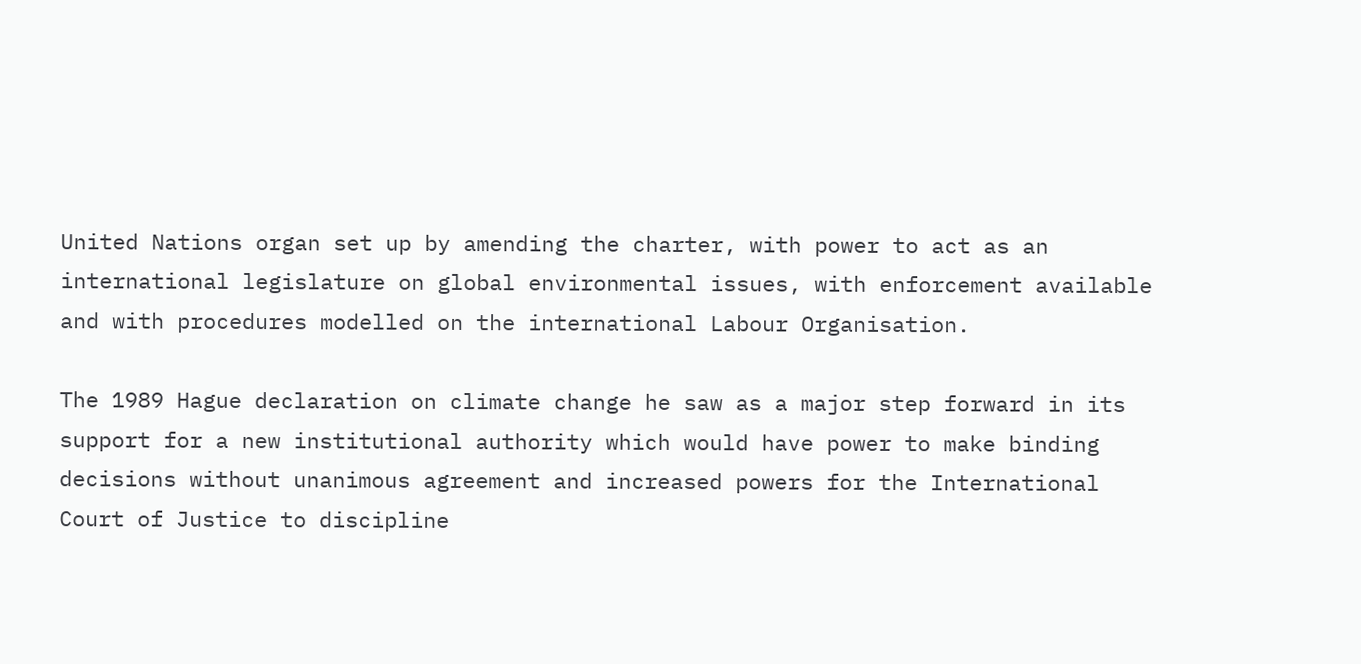United Nations organ set up by amending the charter, with power to act as an international legislature on global environmental issues, with enforcement available and with procedures modelled on the international Labour Organisation.

The 1989 Hague declaration on climate change he saw as a major step forward in its support for a new institutional authority which would have power to make binding decisions without unanimous agreement and increased powers for the International Court of Justice to discipline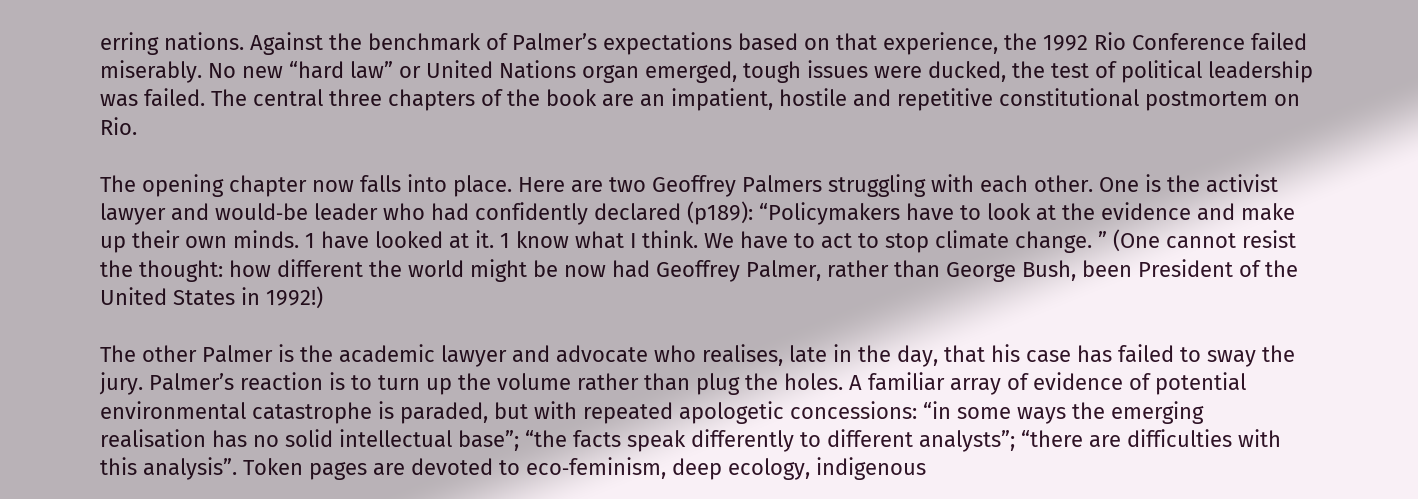erring nations. Against the benchmark of Palmer’s expectations based on that experience, the 1992 Rio Conference failed miserably. No new “hard law” or United Nations organ emerged, tough issues were ducked, the test of political leadership was failed. The central three chapters of the book are an impatient, hostile and repetitive constitutional postmortem on Rio.

The opening chapter now falls into place. Here are two Geoffrey Palmers struggling with each other. One is the activist lawyer and would‑be leader who had confidently declared (p189): “Policymakers have to look at the evidence and make up their own minds. 1 have looked at it. 1 know what I think. We have to act to stop climate change. ” (One cannot resist the thought: how different the world might be now had Geoffrey Palmer, rather than George Bush, been President of the United States in 1992!)

The other Palmer is the academic lawyer and advocate who realises, late in the day, that his case has failed to sway the jury. Palmer’s reaction is to turn up the volume rather than plug the holes. A familiar array of evidence of potential environmental catastrophe is paraded, but with repeated apologetic concessions: “in some ways the emerging realisation has no solid intellectual base”; “the facts speak differently to different analysts”; “there are difficulties with this analysis”. Token pages are devoted to eco‑feminism, deep ecology, indigenous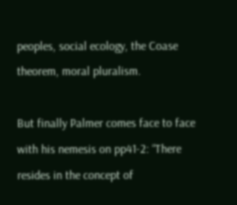peoples, social ecology, the Coase theorem, moral pluralism.

But finally Palmer comes face to face with his nemesis on pp41‑2: “There resides in the concept of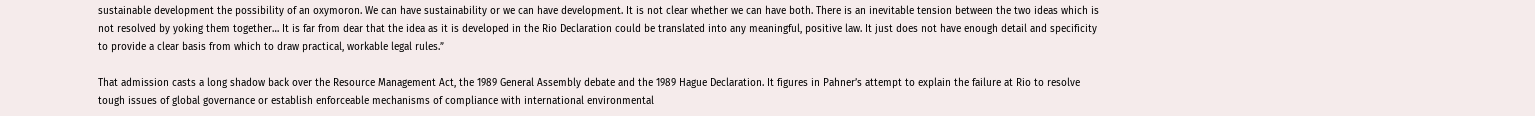sustainable development the possibility of an oxymoron. We can have sustainability or we can have development. It is not clear whether we can have both. There is an inevitable tension between the two ideas which is not resolved by yoking them together… It is far from dear that the idea as it is developed in the Rio Declaration could be translated into any meaningful, positive law. It just does not have enough detail and specificity to provide a clear basis from which to draw practical, workable legal rules.”

That admission casts a long shadow back over the Resource Management Act, the 1989 General Assembly debate and the 1989 Hague Declaration. It figures in Pahner’s attempt to explain the failure at Rio to resolve tough issues of global governance or establish enforceable mechanisms of compliance with international environmental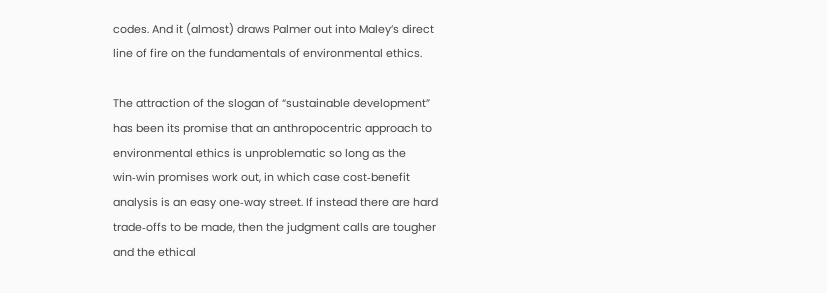codes. And it (almost) draws Palmer out into Maley’s direct line of fire on the fundamentals of environmental ethics.

The attraction of the slogan of “sustainable development” has been its promise that an anthropocentric approach to environmental ethics is unproblematic so long as the win‑win promises work out, in which case cost‑benefit analysis is an easy one‑way street. If instead there are hard trade‑offs to be made, then the judgment calls are tougher and the ethical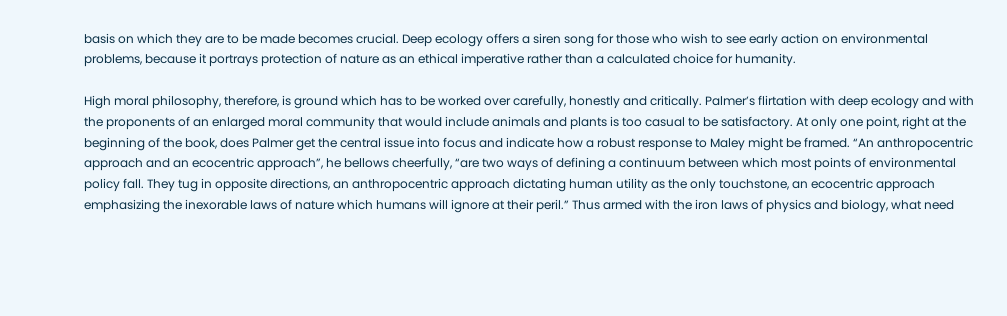basis on which they are to be made becomes crucial. Deep ecology offers a siren song for those who wish to see early action on environmental problems, because it portrays protection of nature as an ethical imperative rather than a calculated choice for humanity.

High moral philosophy, therefore, is ground which has to be worked over carefully, honestly and critically. Palmer’s flirtation with deep ecology and with the proponents of an enlarged moral community that would include animals and plants is too casual to be satisfactory. At only one point, right at the beginning of the book, does Palmer get the central issue into focus and indicate how a robust response to Maley might be framed. “An anthropocentric approach and an ecocentric approach”, he bellows cheerfully, “are two ways of defining a continuum between which most points of environmental policy fall. They tug in opposite directions, an anthropocentric approach dictating human utility as the only touchstone, an ecocentric approach emphasizing the inexorable laws of nature which humans will ignore at their peril.” Thus armed with the iron laws of physics and biology, what need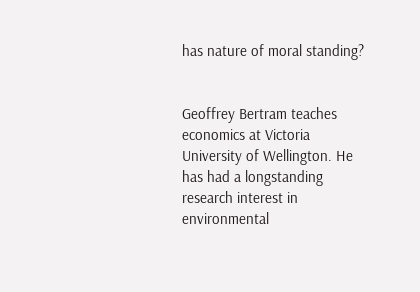has nature of moral standing?


Geoffrey Bertram teaches economics at Victoria University of Wellington. He has had a longstanding research interest in environmental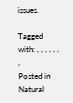issues.

Tagged with: , , , , , , ,
Posted in Natural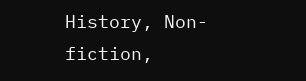History, Non-fiction,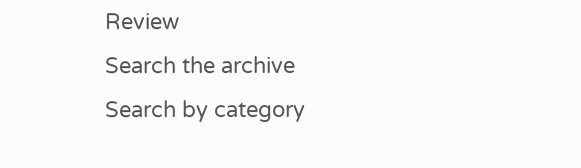Review
Search the archive
Search by category